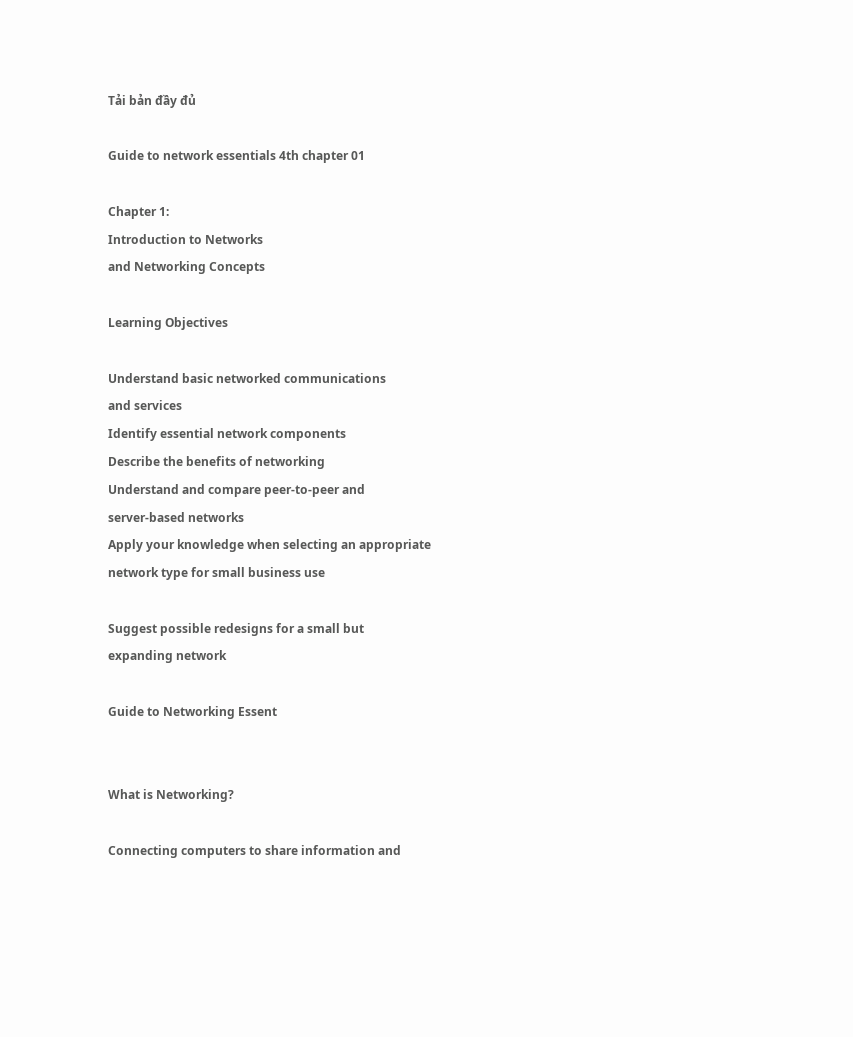Tải bản đầy đủ

Guide to network essentials 4th chapter 01

Chapter 1:
Introduction to Networks
and Networking Concepts

Learning Objectives

Understand basic networked communications
and services
Identify essential network components
Describe the benefits of networking
Understand and compare peer-to-peer and
server-based networks
Apply your knowledge when selecting an appropriate
network type for small business use

Suggest possible redesigns for a small but
expanding network

Guide to Networking Essent


What is Networking?

Connecting computers to share information and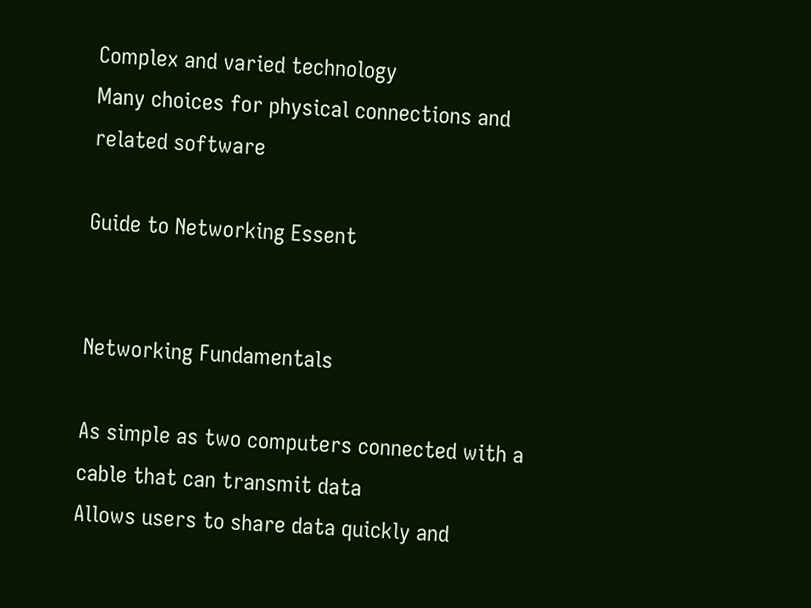Complex and varied technology
Many choices for physical connections and
related software

Guide to Networking Essent


Networking Fundamentals

As simple as two computers connected with a
cable that can transmit data
Allows users to share data quickly and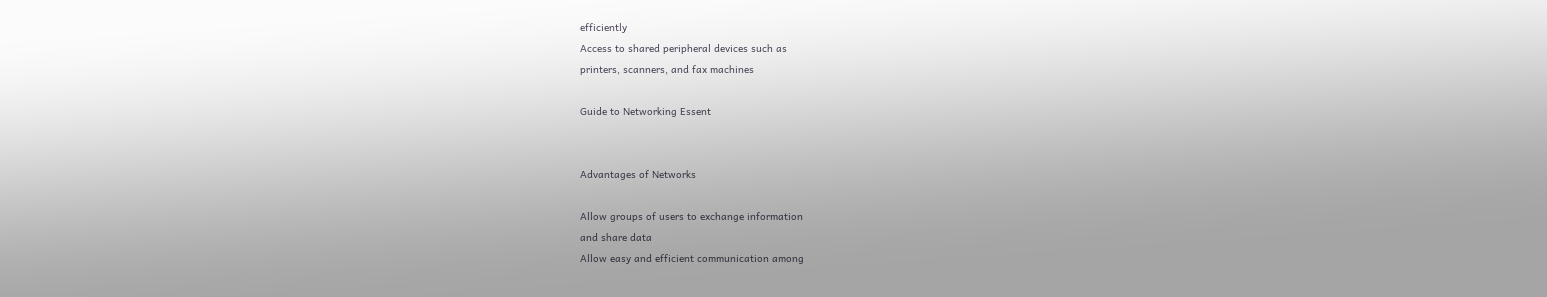efficiently
Access to shared peripheral devices such as
printers, scanners, and fax machines

Guide to Networking Essent


Advantages of Networks

Allow groups of users to exchange information
and share data
Allow easy and efficient communication among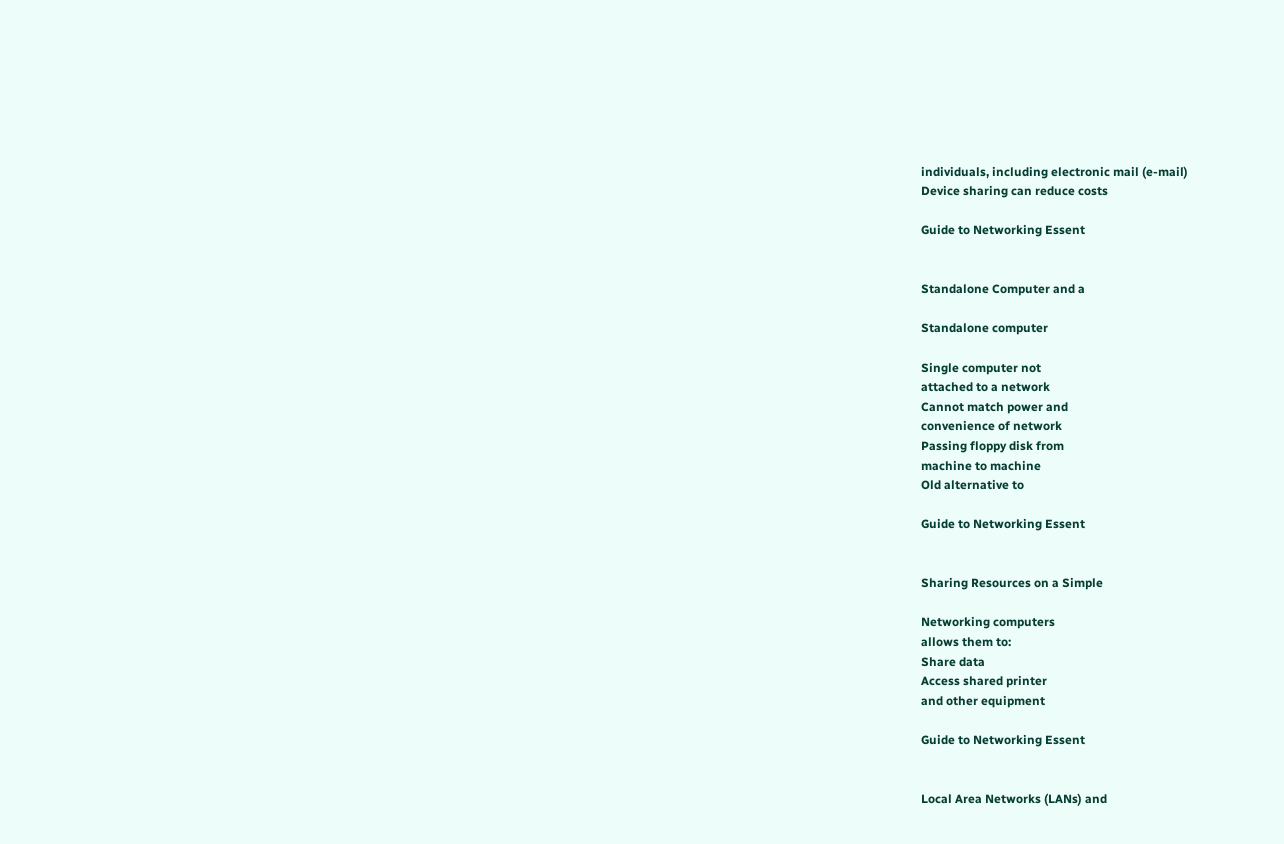individuals, including electronic mail (e-mail)
Device sharing can reduce costs

Guide to Networking Essent


Standalone Computer and a

Standalone computer

Single computer not
attached to a network
Cannot match power and
convenience of network
Passing floppy disk from
machine to machine
Old alternative to

Guide to Networking Essent


Sharing Resources on a Simple

Networking computers
allows them to:
Share data
Access shared printer
and other equipment

Guide to Networking Essent


Local Area Networks (LANs) and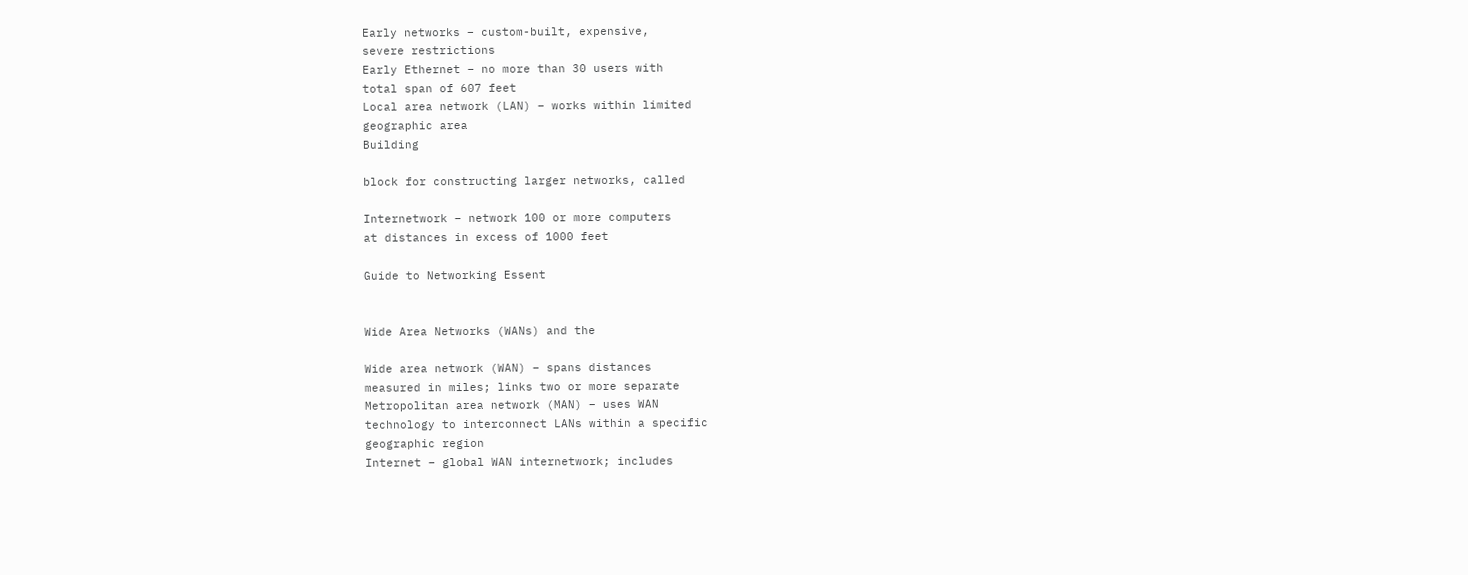Early networks – custom-built, expensive,
severe restrictions
Early Ethernet – no more than 30 users with
total span of 607 feet
Local area network (LAN) – works within limited
geographic area
Building

block for constructing larger networks, called

Internetwork – network 100 or more computers
at distances in excess of 1000 feet

Guide to Networking Essent


Wide Area Networks (WANs) and the

Wide area network (WAN) – spans distances
measured in miles; links two or more separate
Metropolitan area network (MAN) – uses WAN
technology to interconnect LANs within a specific
geographic region
Internet – global WAN internetwork; includes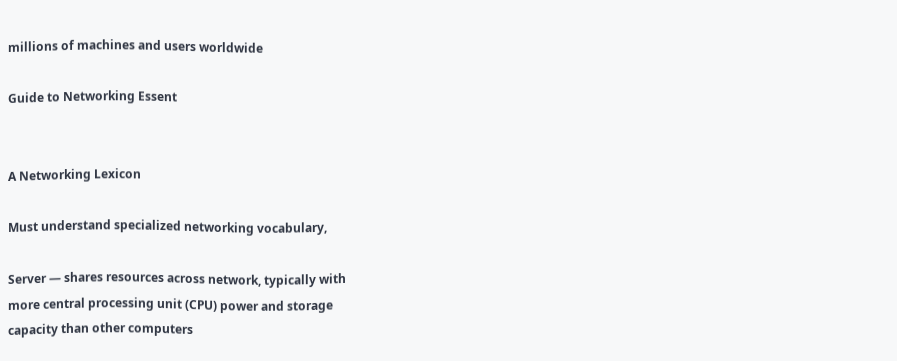millions of machines and users worldwide

Guide to Networking Essent


A Networking Lexicon

Must understand specialized networking vocabulary,

Server — shares resources across network, typically with
more central processing unit (CPU) power and storage
capacity than other computers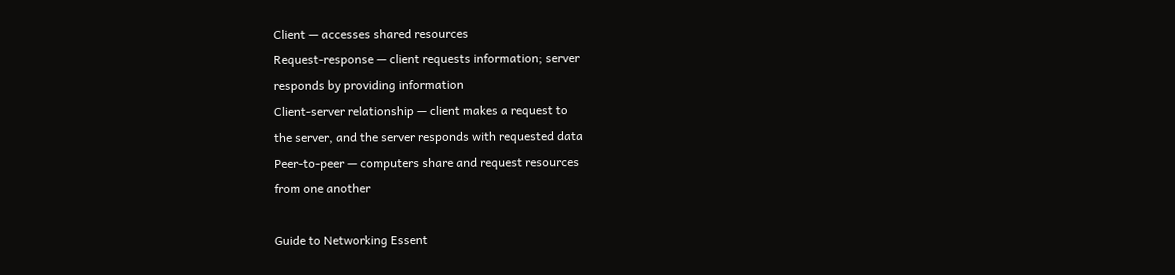Client — accesses shared resources
Request-response — client requests information; server
responds by providing information
Client-server relationship — client makes a request to
the server, and the server responds with requested data
Peer-to-peer — computers share and request resources
from one another

Guide to Networking Essent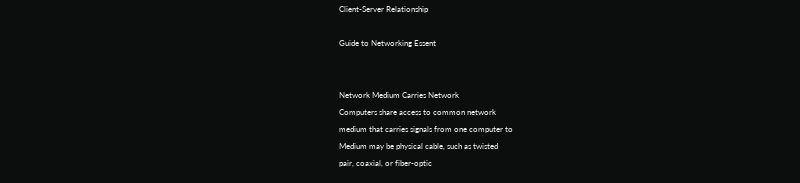Client-Server Relationship

Guide to Networking Essent


Network Medium Carries Network
Computers share access to common network
medium that carries signals from one computer to
Medium may be physical cable, such as twisted
pair, coaxial, or fiber-optic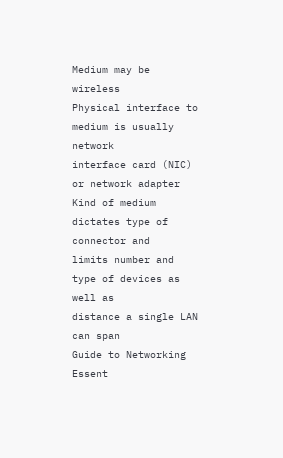Medium may be wireless
Physical interface to medium is usually network
interface card (NIC) or network adapter
Kind of medium dictates type of connector and
limits number and type of devices as well as
distance a single LAN can span
Guide to Networking Essent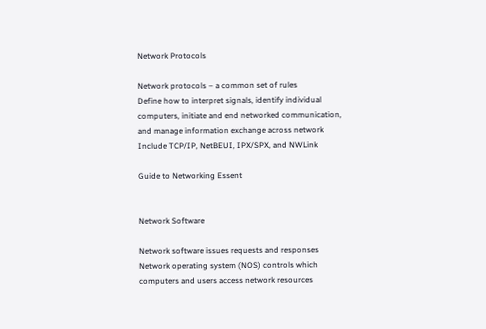Network Protocols

Network protocols – a common set of rules
Define how to interpret signals, identify individual
computers, initiate and end networked communication,
and manage information exchange across network
Include TCP/IP, NetBEUI, IPX/SPX, and NWLink

Guide to Networking Essent


Network Software

Network software issues requests and responses
Network operating system (NOS) controls which
computers and users access network resources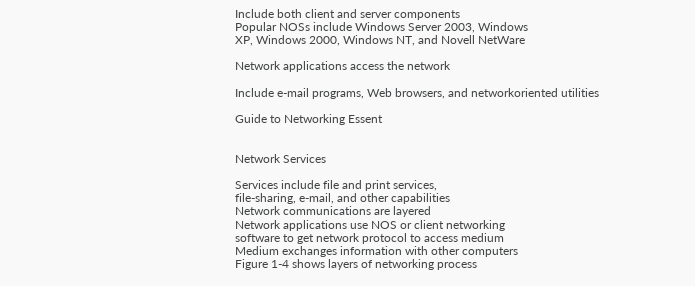Include both client and server components
Popular NOSs include Windows Server 2003, Windows
XP, Windows 2000, Windows NT, and Novell NetWare

Network applications access the network

Include e-mail programs, Web browsers, and networkoriented utilities

Guide to Networking Essent


Network Services

Services include file and print services,
file-sharing, e-mail, and other capabilities
Network communications are layered
Network applications use NOS or client networking
software to get network protocol to access medium
Medium exchanges information with other computers
Figure 1-4 shows layers of networking process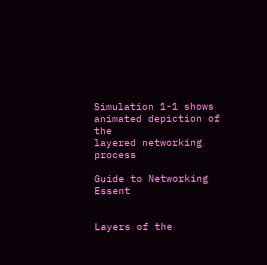Simulation 1-1 shows animated depiction of the
layered networking process

Guide to Networking Essent


Layers of the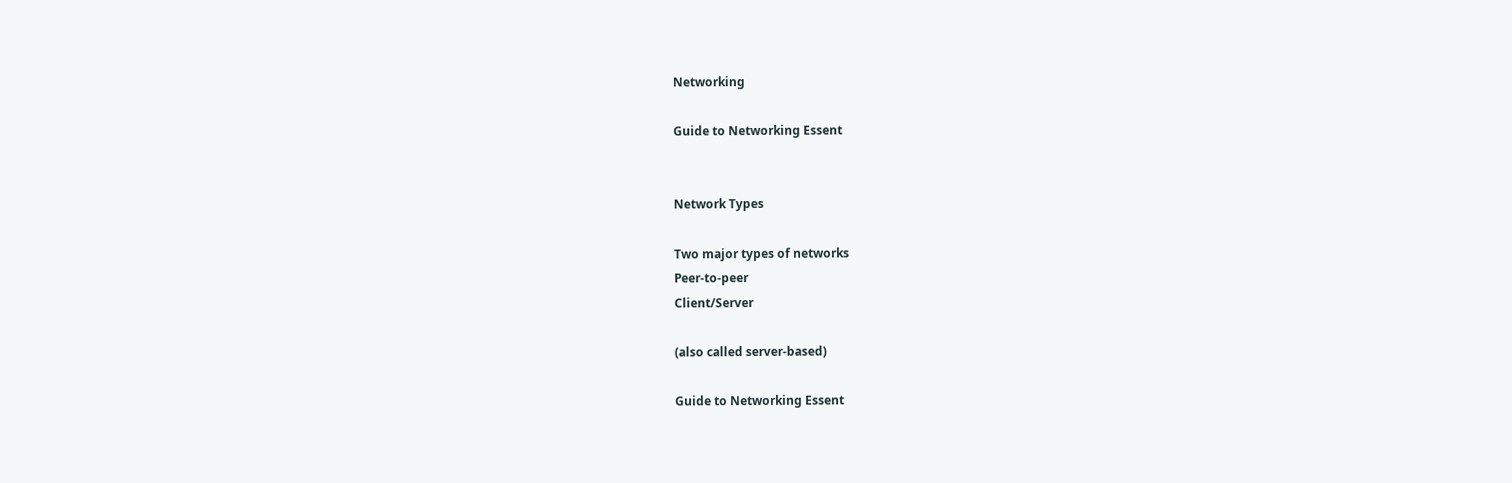Networking

Guide to Networking Essent


Network Types

Two major types of networks
Peer-to-peer
Client/Server

(also called server-based)

Guide to Networking Essent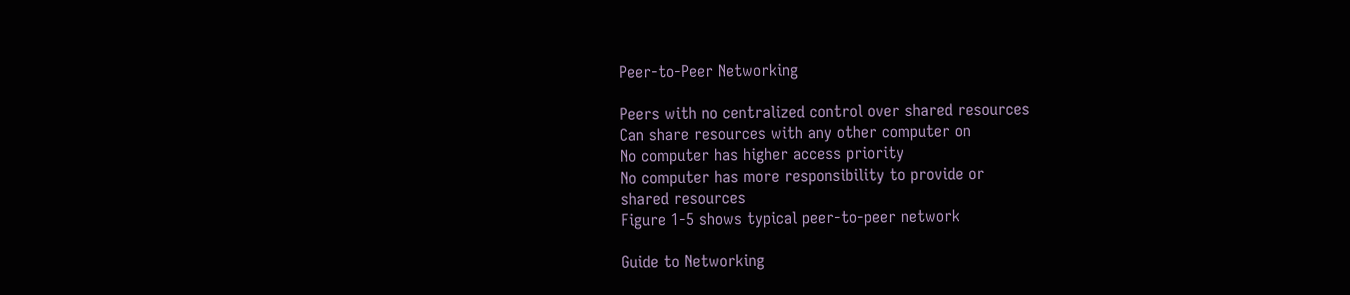Peer-to-Peer Networking

Peers with no centralized control over shared resources
Can share resources with any other computer on
No computer has higher access priority
No computer has more responsibility to provide or
shared resources
Figure 1-5 shows typical peer-to-peer network

Guide to Networking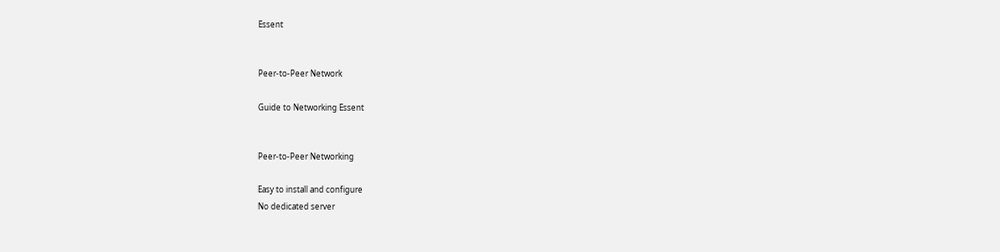Essent


Peer-to-Peer Network

Guide to Networking Essent


Peer-to-Peer Networking

Easy to install and configure
No dedicated server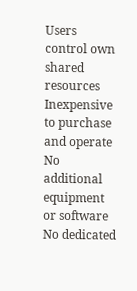Users control own shared resources
Inexpensive to purchase and operate
No additional equipment or software
No dedicated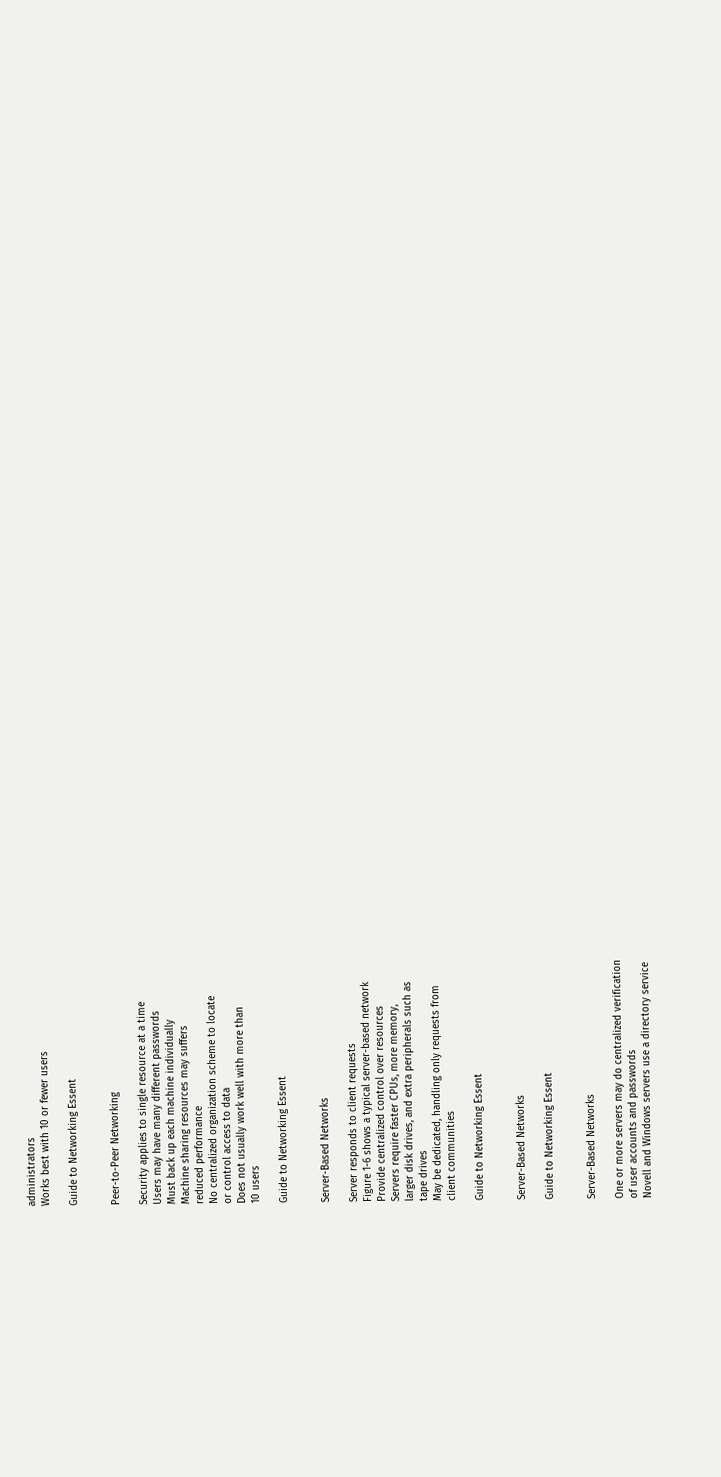administrators
Works best with 10 or fewer users

Guide to Networking Essent


Peer-to-Peer Networking

Security applies to single resource at a time
Users may have many different passwords
Must back up each machine individually
Machine sharing resources may suffers
reduced performance
No centralized organization scheme to locate
or control access to data
Does not usually work well with more than
10 users

Guide to Networking Essent


Server-Based Networks

Server responds to client requests
Figure 1-6 shows a typical server-based network
Provide centralized control over resources
Servers require faster CPUs, more memory,
larger disk drives, and extra peripherals such as
tape drives
May be dedicated, handling only requests from
client communities

Guide to Networking Essent


Server-Based Networks

Guide to Networking Essent


Server-Based Networks

One or more servers may do centralized verification
of user accounts and passwords
Novell and Windows servers use a directory service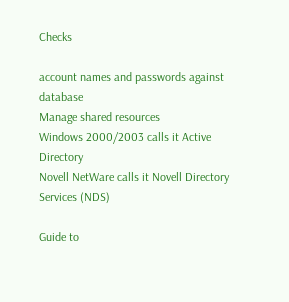Checks

account names and passwords against database
Manage shared resources
Windows 2000/2003 calls it Active Directory
Novell NetWare calls it Novell Directory Services (NDS)

Guide to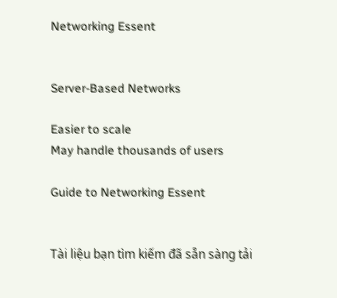Networking Essent


Server-Based Networks

Easier to scale
May handle thousands of users

Guide to Networking Essent


Tài liệu bạn tìm kiếm đã sẵn sàng tải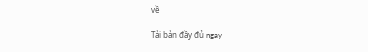về

Tải bản đầy đủ ngay